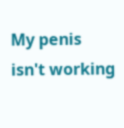My penis isn't working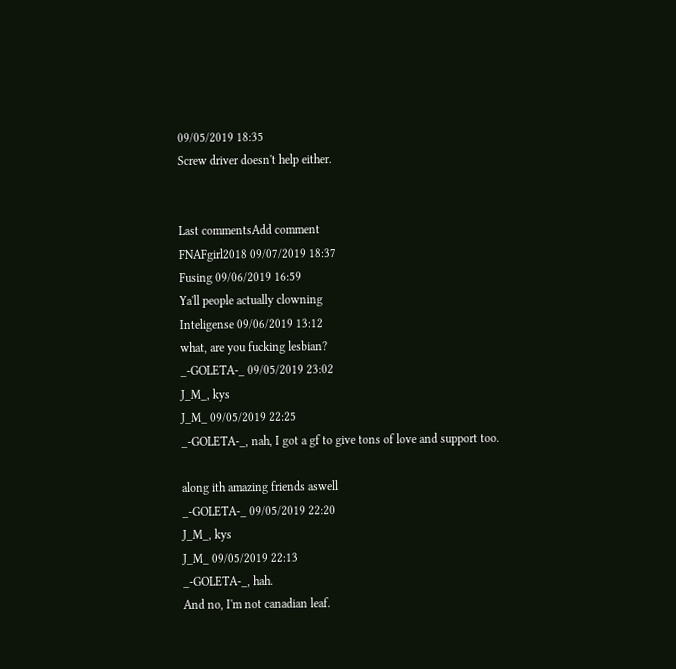09/05/2019 18:35
Screw driver doesn't help either.


Last commentsAdd comment
FNAFgirl2018 09/07/2019 18:37
Fusing 09/06/2019 16:59
Ya'll people actually clowning
Inteligense 09/06/2019 13:12
what, are you fucking lesbian?
_-GOLETA-_ 09/05/2019 23:02
J_M_, kys
J_M_ 09/05/2019 22:25
_-GOLETA-_, nah, I got a gf to give tons of love and support too.

along ith amazing friends aswell
_-GOLETA-_ 09/05/2019 22:20
J_M_, kys
J_M_ 09/05/2019 22:13
_-GOLETA-_, hah.
And no, I'm not canadian leaf.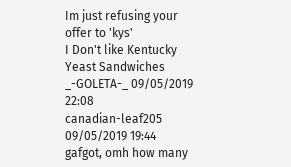Im just refusing your offer to 'kys'
I Don't like Kentucky Yeast Sandwiches
_-GOLETA-_ 09/05/2019 22:08
canadian-leaf205 09/05/2019 19:44
gafgot, omh how many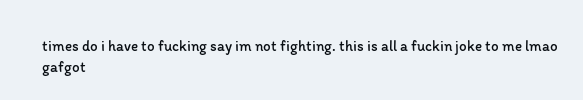times do i have to fucking say im not fighting. this is all a fuckin joke to me lmao
gafgot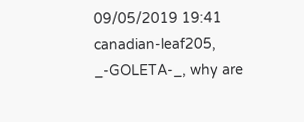09/05/2019 19:41
canadian-leaf205, _-GOLETA-_, why are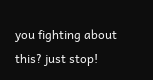you fighting about this? just stop!